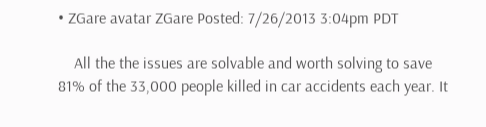• ZGare avatar ZGare Posted: 7/26/2013 3:04pm PDT

    All the the issues are solvable and worth solving to save 81% of the 33,000 people killed in car accidents each year. It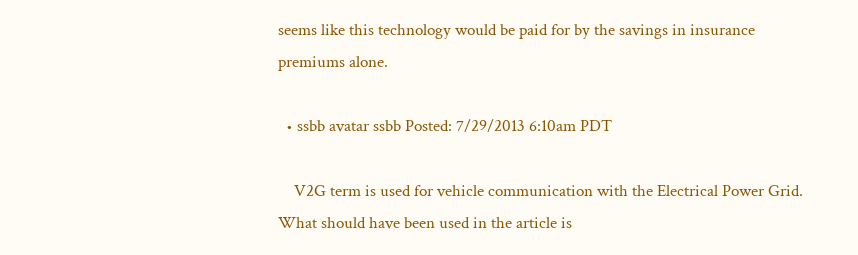seems like this technology would be paid for by the savings in insurance premiums alone.

  • ssbb avatar ssbb Posted: 7/29/2013 6:10am PDT

    V2G term is used for vehicle communication with the Electrical Power Grid. What should have been used in the article is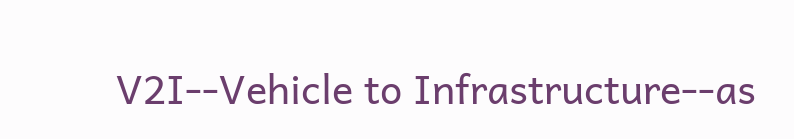V2I--Vehicle to Infrastructure--as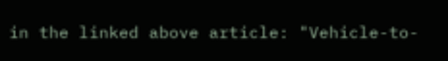in the linked above article: "Vehicle-to-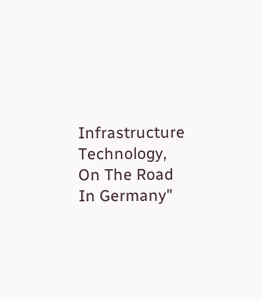Infrastructure Technology, On The Road In Germany"